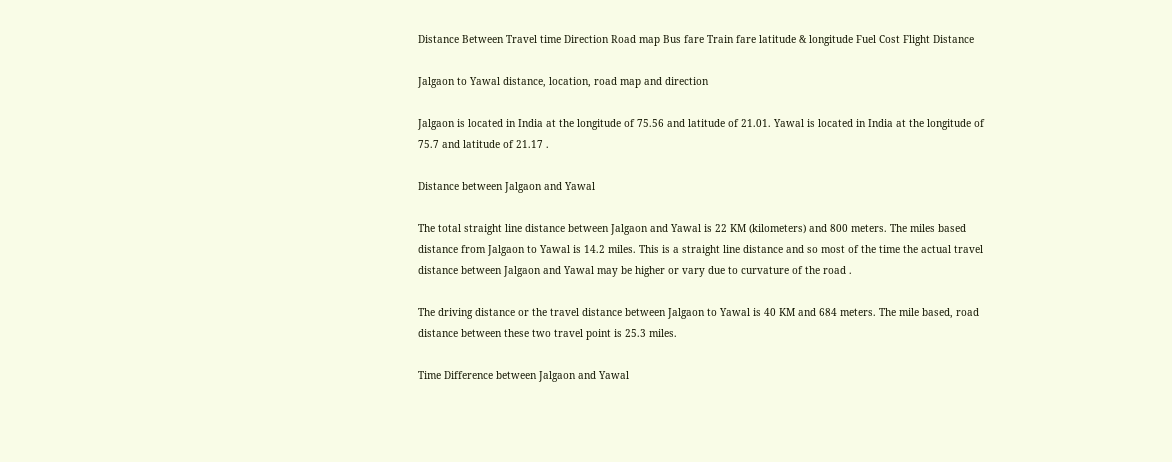Distance Between Travel time Direction Road map Bus fare Train fare latitude & longitude Fuel Cost Flight Distance

Jalgaon to Yawal distance, location, road map and direction

Jalgaon is located in India at the longitude of 75.56 and latitude of 21.01. Yawal is located in India at the longitude of 75.7 and latitude of 21.17 .

Distance between Jalgaon and Yawal

The total straight line distance between Jalgaon and Yawal is 22 KM (kilometers) and 800 meters. The miles based distance from Jalgaon to Yawal is 14.2 miles. This is a straight line distance and so most of the time the actual travel distance between Jalgaon and Yawal may be higher or vary due to curvature of the road .

The driving distance or the travel distance between Jalgaon to Yawal is 40 KM and 684 meters. The mile based, road distance between these two travel point is 25.3 miles.

Time Difference between Jalgaon and Yawal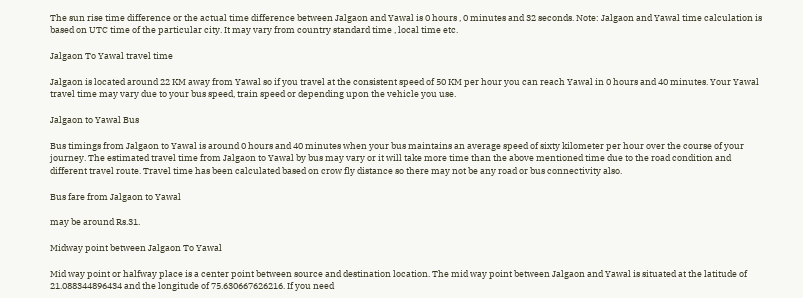The sun rise time difference or the actual time difference between Jalgaon and Yawal is 0 hours , 0 minutes and 32 seconds. Note: Jalgaon and Yawal time calculation is based on UTC time of the particular city. It may vary from country standard time , local time etc.

Jalgaon To Yawal travel time

Jalgaon is located around 22 KM away from Yawal so if you travel at the consistent speed of 50 KM per hour you can reach Yawal in 0 hours and 40 minutes. Your Yawal travel time may vary due to your bus speed, train speed or depending upon the vehicle you use.

Jalgaon to Yawal Bus

Bus timings from Jalgaon to Yawal is around 0 hours and 40 minutes when your bus maintains an average speed of sixty kilometer per hour over the course of your journey. The estimated travel time from Jalgaon to Yawal by bus may vary or it will take more time than the above mentioned time due to the road condition and different travel route. Travel time has been calculated based on crow fly distance so there may not be any road or bus connectivity also.

Bus fare from Jalgaon to Yawal

may be around Rs.31.

Midway point between Jalgaon To Yawal

Mid way point or halfway place is a center point between source and destination location. The mid way point between Jalgaon and Yawal is situated at the latitude of 21.088344896434 and the longitude of 75.630667626216. If you need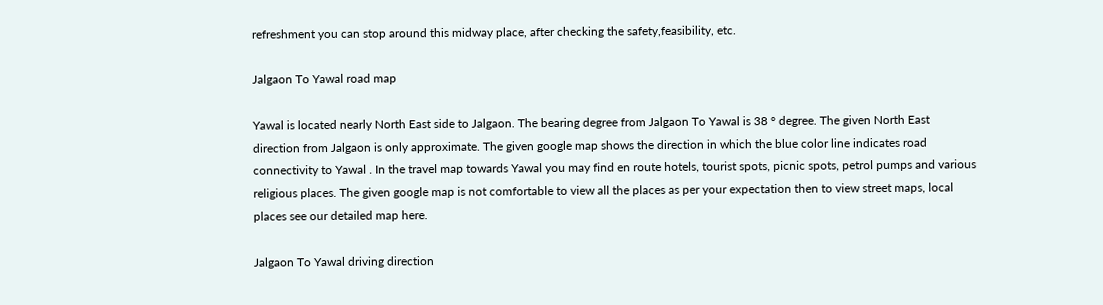refreshment you can stop around this midway place, after checking the safety,feasibility, etc.

Jalgaon To Yawal road map

Yawal is located nearly North East side to Jalgaon. The bearing degree from Jalgaon To Yawal is 38 ° degree. The given North East direction from Jalgaon is only approximate. The given google map shows the direction in which the blue color line indicates road connectivity to Yawal . In the travel map towards Yawal you may find en route hotels, tourist spots, picnic spots, petrol pumps and various religious places. The given google map is not comfortable to view all the places as per your expectation then to view street maps, local places see our detailed map here.

Jalgaon To Yawal driving direction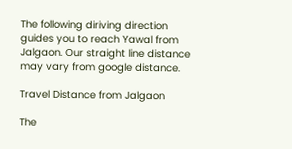The following diriving direction guides you to reach Yawal from Jalgaon. Our straight line distance may vary from google distance.

Travel Distance from Jalgaon

The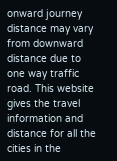onward journey distance may vary from downward distance due to one way traffic road. This website gives the travel information and distance for all the cities in the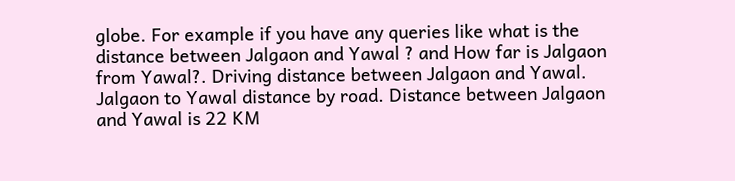globe. For example if you have any queries like what is the distance between Jalgaon and Yawal ? and How far is Jalgaon from Yawal?. Driving distance between Jalgaon and Yawal. Jalgaon to Yawal distance by road. Distance between Jalgaon and Yawal is 22 KM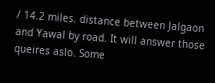/ 14.2 miles. distance between Jalgaon and Yawal by road. It will answer those queires aslo. Some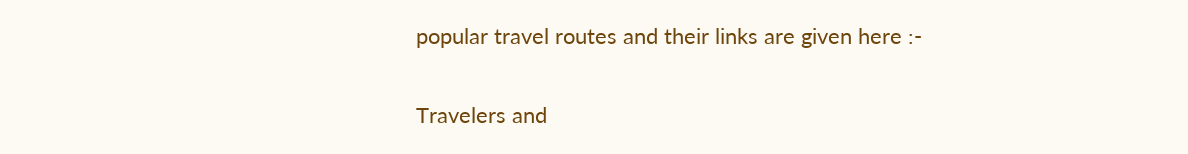popular travel routes and their links are given here :-

Travelers and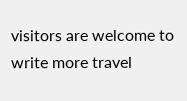visitors are welcome to write more travel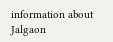information about Jalgaon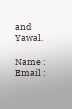and Yawal.

Name : Email :